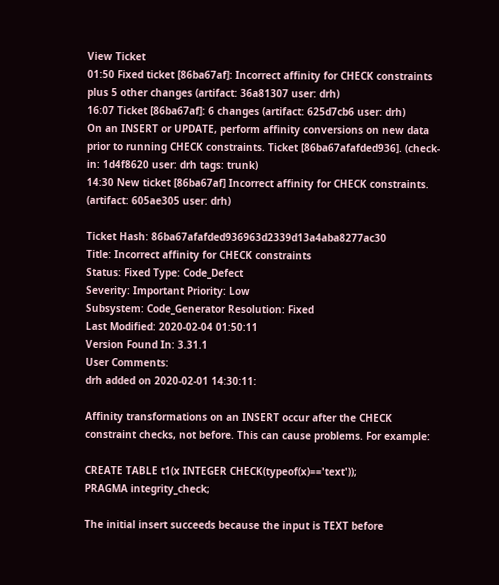View Ticket
01:50 Fixed ticket [86ba67af]: Incorrect affinity for CHECK constraints plus 5 other changes (artifact: 36a81307 user: drh)
16:07 Ticket [86ba67af]: 6 changes (artifact: 625d7cb6 user: drh)
On an INSERT or UPDATE, perform affinity conversions on new data prior to running CHECK constraints. Ticket [86ba67afafded936]. (check-in: 1d4f8620 user: drh tags: trunk)
14:30 New ticket [86ba67af] Incorrect affinity for CHECK constraints. (artifact: 605ae305 user: drh)

Ticket Hash: 86ba67afafded936963d2339d13a4aba8277ac30
Title: Incorrect affinity for CHECK constraints
Status: Fixed Type: Code_Defect
Severity: Important Priority: Low
Subsystem: Code_Generator Resolution: Fixed
Last Modified: 2020-02-04 01:50:11
Version Found In: 3.31.1
User Comments:
drh added on 2020-02-01 14:30:11:

Affinity transformations on an INSERT occur after the CHECK constraint checks, not before. This can cause problems. For example:

CREATE TABLE t1(x INTEGER CHECK(typeof(x)=='text'));
PRAGMA integrity_check;

The initial insert succeeds because the input is TEXT before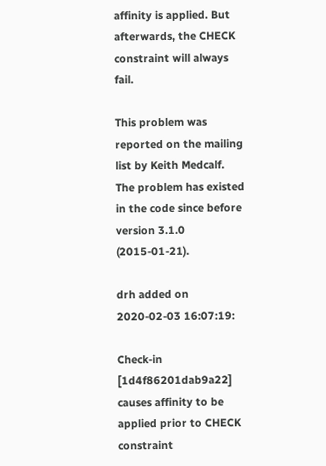affinity is applied. But afterwards, the CHECK constraint will always fail.

This problem was reported on the mailing list by Keith Medcalf. The problem has existed in the code since before version 3.1.0 (2015-01-21).

drh added on 2020-02-03 16:07:19:

Check-in [1d4f86201dab9a22] causes affinity to be applied prior to CHECK constraint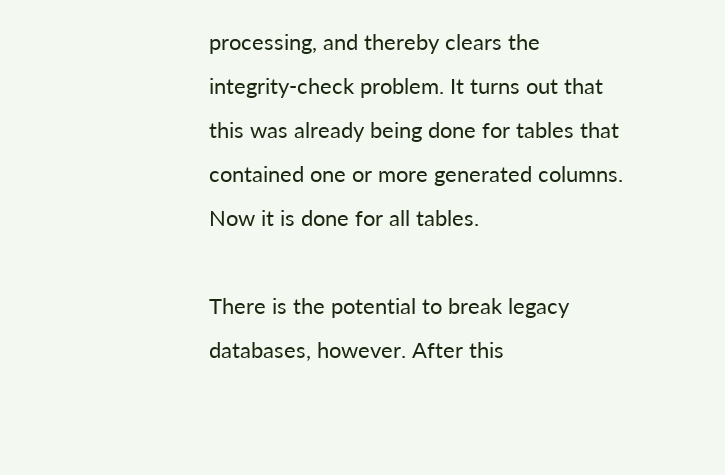processing, and thereby clears the integrity-check problem. It turns out that this was already being done for tables that contained one or more generated columns. Now it is done for all tables.

There is the potential to break legacy databases, however. After this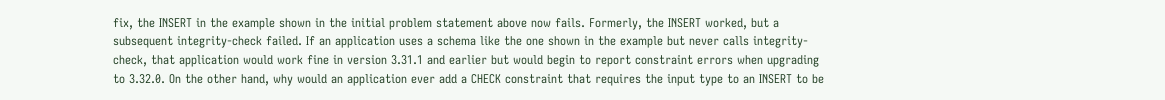fix, the INSERT in the example shown in the initial problem statement above now fails. Formerly, the INSERT worked, but a subsequent integrity-check failed. If an application uses a schema like the one shown in the example but never calls integrity-check, that application would work fine in version 3.31.1 and earlier but would begin to report constraint errors when upgrading to 3.32.0. On the other hand, why would an application ever add a CHECK constraint that requires the input type to an INSERT to be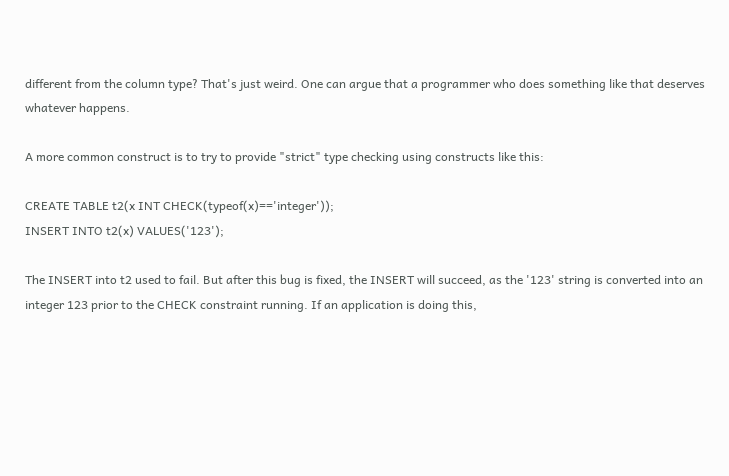different from the column type? That's just weird. One can argue that a programmer who does something like that deserves whatever happens.

A more common construct is to try to provide "strict" type checking using constructs like this:

CREATE TABLE t2(x INT CHECK(typeof(x)=='integer'));
INSERT INTO t2(x) VALUES('123');

The INSERT into t2 used to fail. But after this bug is fixed, the INSERT will succeed, as the '123' string is converted into an integer 123 prior to the CHECK constraint running. If an application is doing this,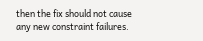then the fix should not cause any new constraint failures.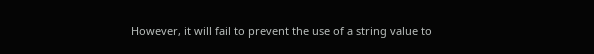However, it will fail to prevent the use of a string value to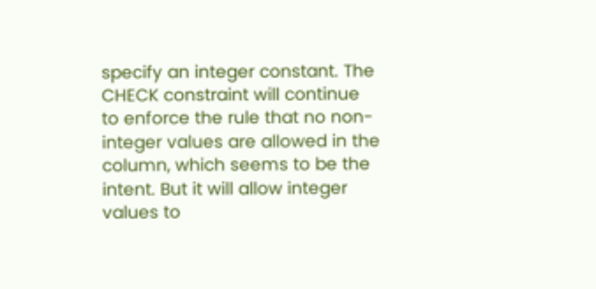specify an integer constant. The CHECK constraint will continue to enforce the rule that no non-integer values are allowed in the column, which seems to be the intent. But it will allow integer values to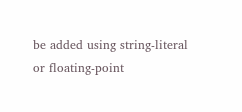be added using string-literal or floating-point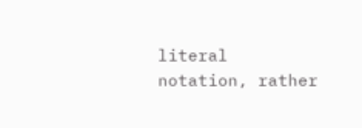literal notation, rather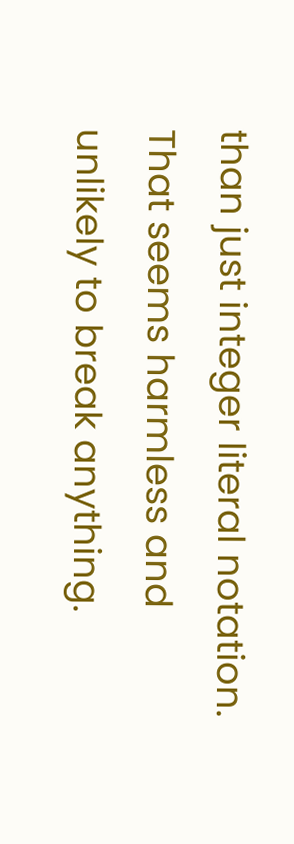than just integer literal notation. That seems harmless and unlikely to break anything.